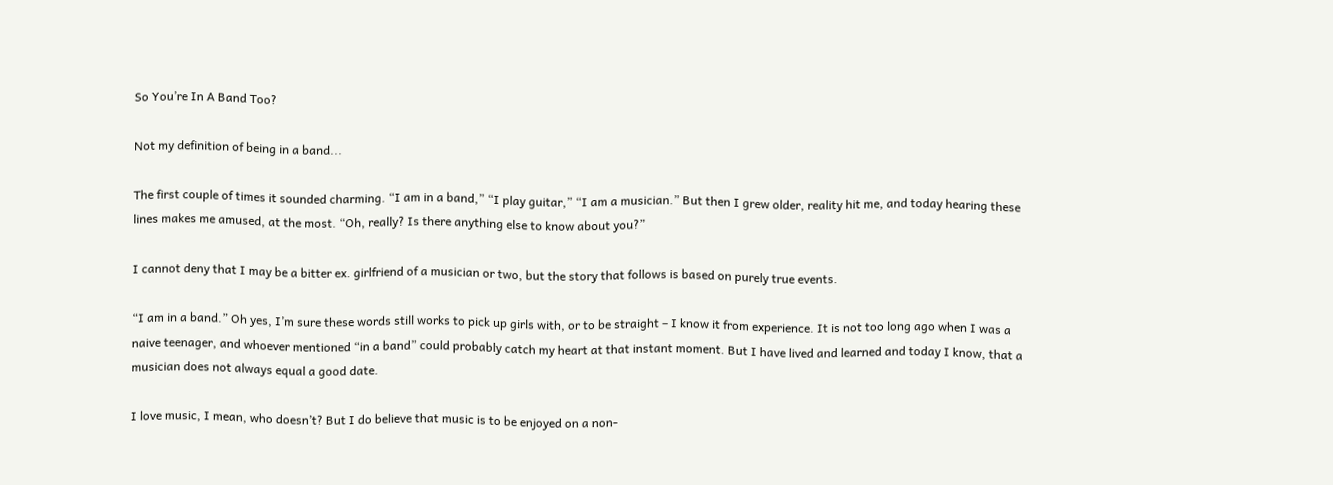So You’re In A Band Too?

Not my definition of being in a band...

The first couple of times it sounded charming. “I am in a band,” “I play guitar,” “I am a musician.” But then I grew older, reality hit me, and today hearing these lines makes me amused, at the most. “Oh, really? Is there anything else to know about you?”

I cannot deny that I may be a bitter ex. girlfriend of a musician or two, but the story that follows is based on purely true events.

“I am in a band.” Oh yes, I’m sure these words still works to pick up girls with, or to be straight – I know it from experience. It is not too long ago when I was a naive teenager, and whoever mentioned “in a band” could probably catch my heart at that instant moment. But I have lived and learned and today I know, that a musician does not always equal a good date.

I love music, I mean, who doesn’t? But I do believe that music is to be enjoyed on a non-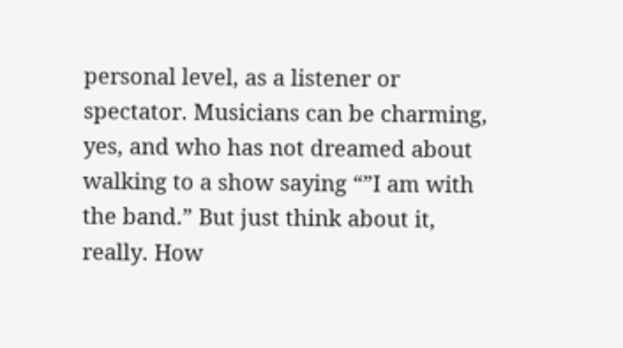personal level, as a listener or spectator. Musicians can be charming, yes, and who has not dreamed about walking to a show saying “”I am with the band.” But just think about it, really. How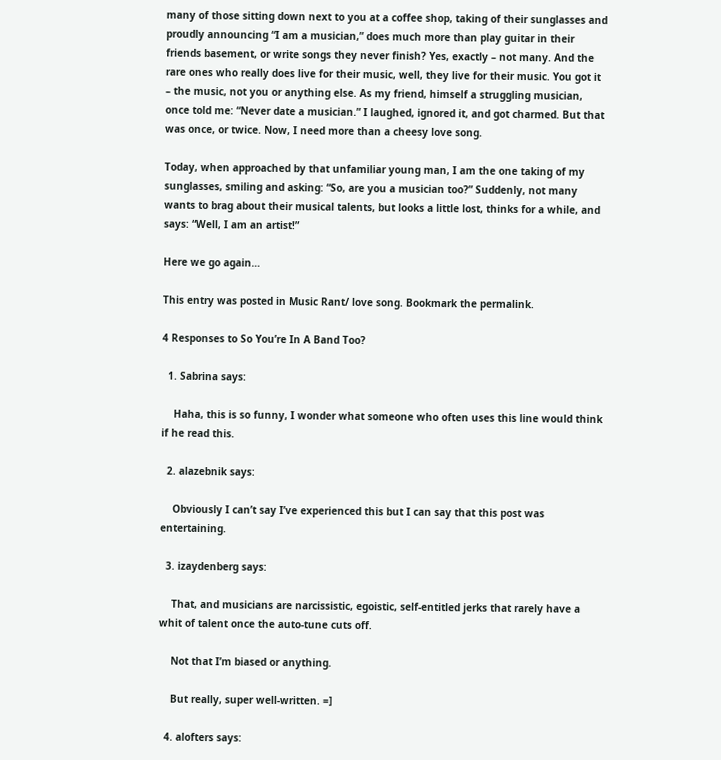many of those sitting down next to you at a coffee shop, taking of their sunglasses and proudly announcing “I am a musician,” does much more than play guitar in their friends basement, or write songs they never finish? Yes, exactly – not many. And the rare ones who really does live for their music, well, they live for their music. You got it – the music, not you or anything else. As my friend, himself a struggling musician, once told me: “Never date a musician.” I laughed, ignored it, and got charmed. But that was once, or twice. Now, I need more than a cheesy love song.

Today, when approached by that unfamiliar young man, I am the one taking of my sunglasses, smiling and asking: “So, are you a musician too?” Suddenly, not many wants to brag about their musical talents, but looks a little lost, thinks for a while, and says: “Well, I am an artist!”

Here we go again…

This entry was posted in Music Rant/ love song. Bookmark the permalink.

4 Responses to So You’re In A Band Too?

  1. Sabrina says:

    Haha, this is so funny, I wonder what someone who often uses this line would think if he read this.

  2. alazebnik says:

    Obviously I can’t say I’ve experienced this but I can say that this post was entertaining.

  3. izaydenberg says:

    That, and musicians are narcissistic, egoistic, self-entitled jerks that rarely have a whit of talent once the auto-tune cuts off.

    Not that I’m biased or anything.

    But really, super well-written. =]

  4. alofters says: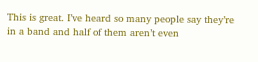This is great. I’ve heard so many people say they’re in a band and half of them aren’t even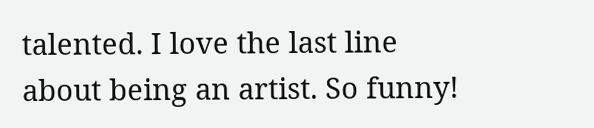talented. I love the last line about being an artist. So funny!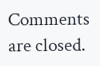Comments are closed.